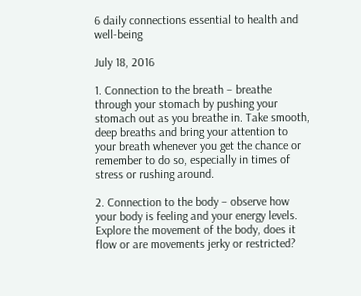6 daily connections essential to health and well-being

July 18, 2016

1. Connection to the breath – breathe through your stomach by pushing your stomach out as you breathe in. Take smooth, deep breaths and bring your attention to your breath whenever you get the chance or remember to do so, especially in times of stress or rushing around.

2. Connection to the body – observe how your body is feeling and your energy levels. Explore the movement of the body, does it flow or are movements jerky or restricted?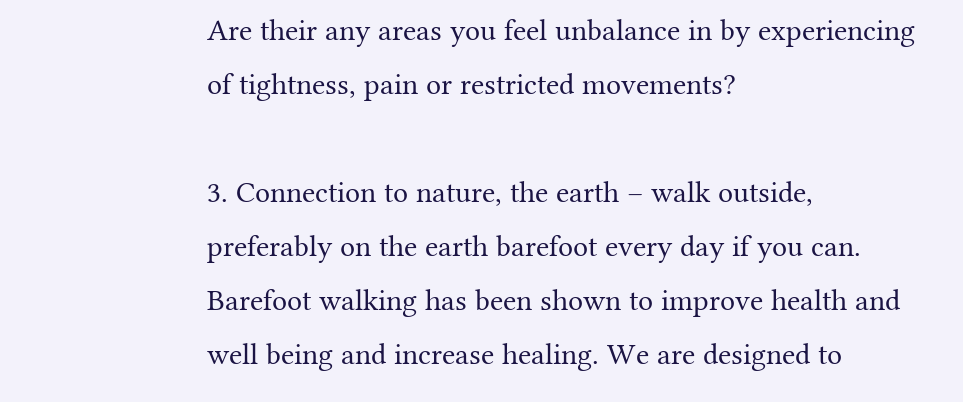Are their any areas you feel unbalance in by experiencing of tightness, pain or restricted movements?

3. Connection to nature, the earth – walk outside, preferably on the earth barefoot every day if you can. Barefoot walking has been shown to improve health and well being and increase healing. We are designed to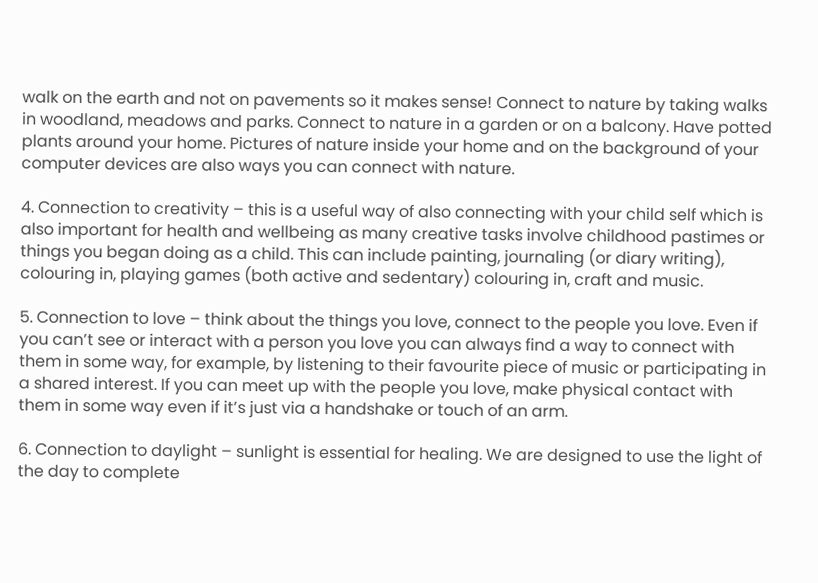walk on the earth and not on pavements so it makes sense! Connect to nature by taking walks in woodland, meadows and parks. Connect to nature in a garden or on a balcony. Have potted plants around your home. Pictures of nature inside your home and on the background of your computer devices are also ways you can connect with nature.

4. Connection to creativity – this is a useful way of also connecting with your child self which is also important for health and wellbeing as many creative tasks involve childhood pastimes or things you began doing as a child. This can include painting, journaling (or diary writing), colouring in, playing games (both active and sedentary) colouring in, craft and music.

5. Connection to love – think about the things you love, connect to the people you love. Even if you can’t see or interact with a person you love you can always find a way to connect with them in some way, for example, by listening to their favourite piece of music or participating in a shared interest. If you can meet up with the people you love, make physical contact with them in some way even if it’s just via a handshake or touch of an arm.

6. Connection to daylight – sunlight is essential for healing. We are designed to use the light of the day to complete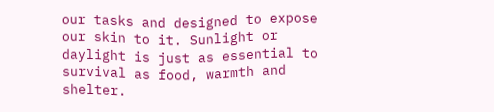our tasks and designed to expose our skin to it. Sunlight or daylight is just as essential to survival as food, warmth and shelter.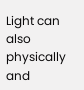Light can also physically and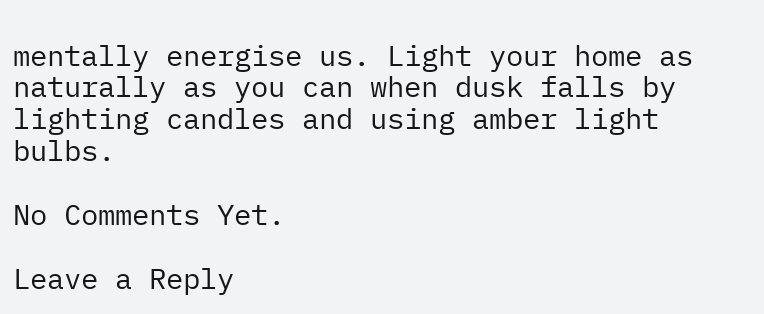mentally energise us. Light your home as naturally as you can when dusk falls by lighting candles and using amber light bulbs.

No Comments Yet.

Leave a Reply